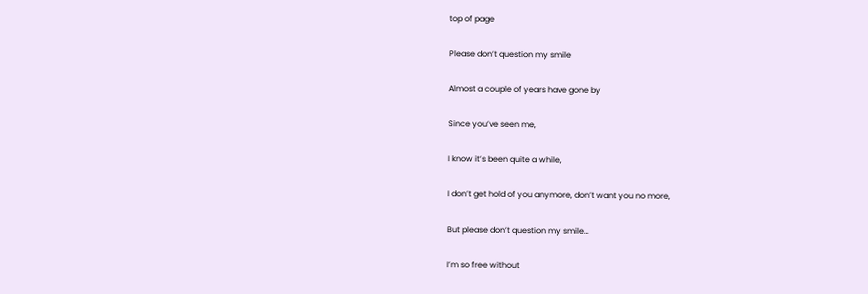top of page

Please don’t question my smile

Almost a couple of years have gone by

Since you’ve seen me,

I know it’s been quite a while,

I don’t get hold of you anymore, don’t want you no more,

But please don’t question my smile…

I’m so free without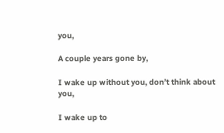you,

A couple years gone by,

I wake up without you, don’t think about you,

I wake up to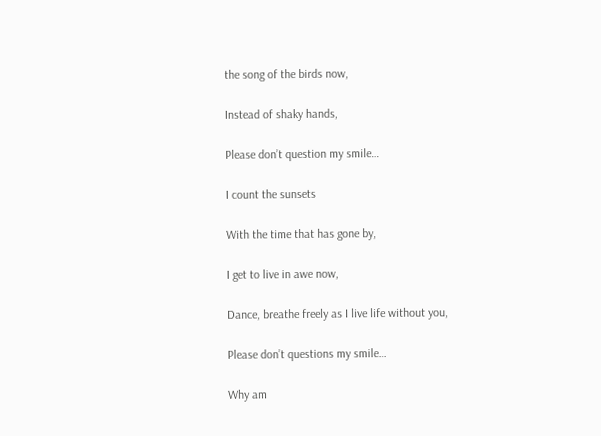the song of the birds now,

Instead of shaky hands,

Please don’t question my smile…

I count the sunsets

With the time that has gone by,

I get to live in awe now,

Dance, breathe freely as I live life without you,

Please don’t questions my smile…

Why am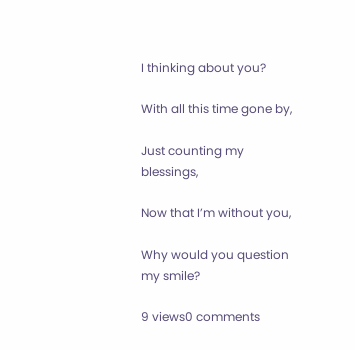I thinking about you?

With all this time gone by,

Just counting my blessings,

Now that I’m without you,

Why would you question my smile?

9 views0 comments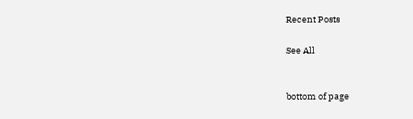Recent Posts

See All


bottom of page